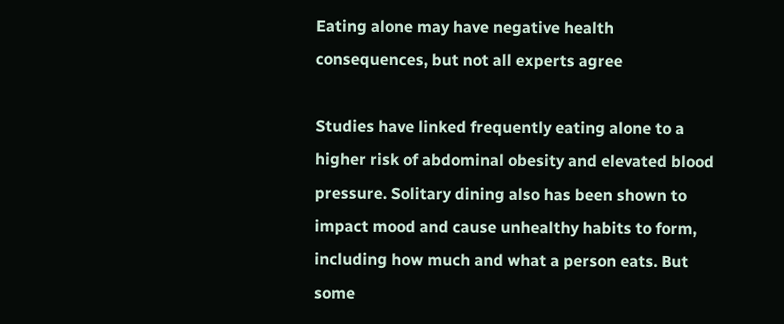Eating alone may have negative health consequences, but not all experts agree

Studies have linked frequently eating alone to a higher risk of abdominal obesity and elevated blood pressure. Solitary dining also has been shown to impact mood and cause unhealthy habits to form, including how much and what a person eats. But some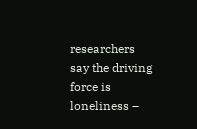researchers say the driving force is loneliness –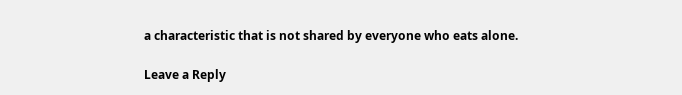a characteristic that is not shared by everyone who eats alone.

Leave a Reply